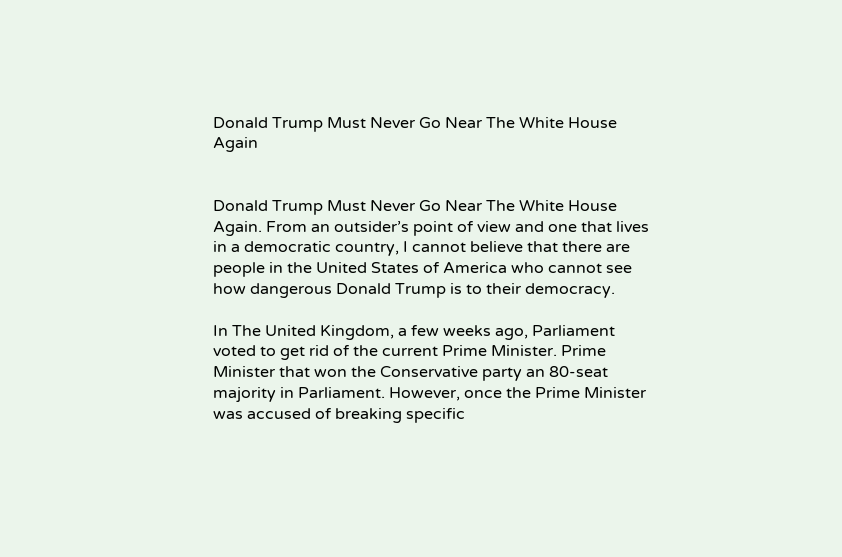Donald Trump Must Never Go Near The White House Again


Donald Trump Must Never Go Near The White House Again. From an outsider’s point of view and one that lives in a democratic country, I cannot believe that there are people in the United States of America who cannot see how dangerous Donald Trump is to their democracy.

In The United Kingdom, a few weeks ago, Parliament voted to get rid of the current Prime Minister. Prime Minister that won the Conservative party an 80-seat majority in Parliament. However, once the Prime Minister was accused of breaking specific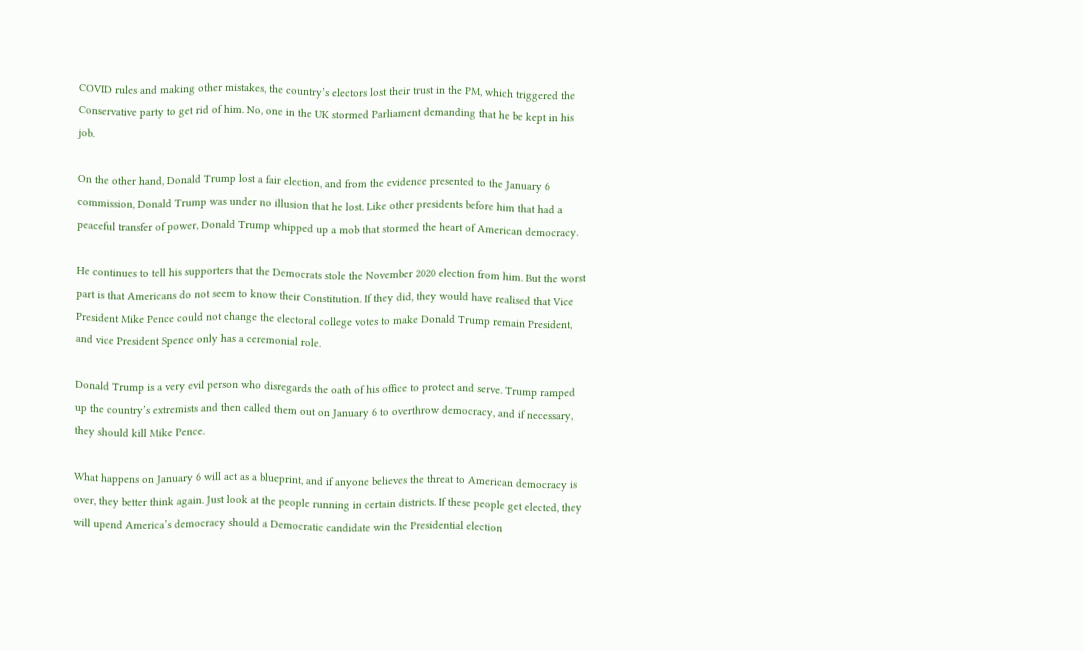COVID rules and making other mistakes, the country’s electors lost their trust in the PM, which triggered the Conservative party to get rid of him. No, one in the UK stormed Parliament demanding that he be kept in his job.

On the other hand, Donald Trump lost a fair election, and from the evidence presented to the January 6 commission, Donald Trump was under no illusion that he lost. Like other presidents before him that had a peaceful transfer of power, Donald Trump whipped up a mob that stormed the heart of American democracy.

He continues to tell his supporters that the Democrats stole the November 2020 election from him. But the worst part is that Americans do not seem to know their Constitution. If they did, they would have realised that Vice President Mike Pence could not change the electoral college votes to make Donald Trump remain President, and vice President Spence only has a ceremonial role.

Donald Trump is a very evil person who disregards the oath of his office to protect and serve. Trump ramped up the country’s extremists and then called them out on January 6 to overthrow democracy, and if necessary, they should kill Mike Pence.

What happens on January 6 will act as a blueprint, and if anyone believes the threat to American democracy is over, they better think again. Just look at the people running in certain districts. If these people get elected, they will upend America’s democracy should a Democratic candidate win the Presidential election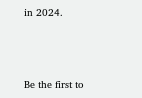in 2024.



Be the first to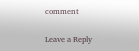comment

Leave a Reply